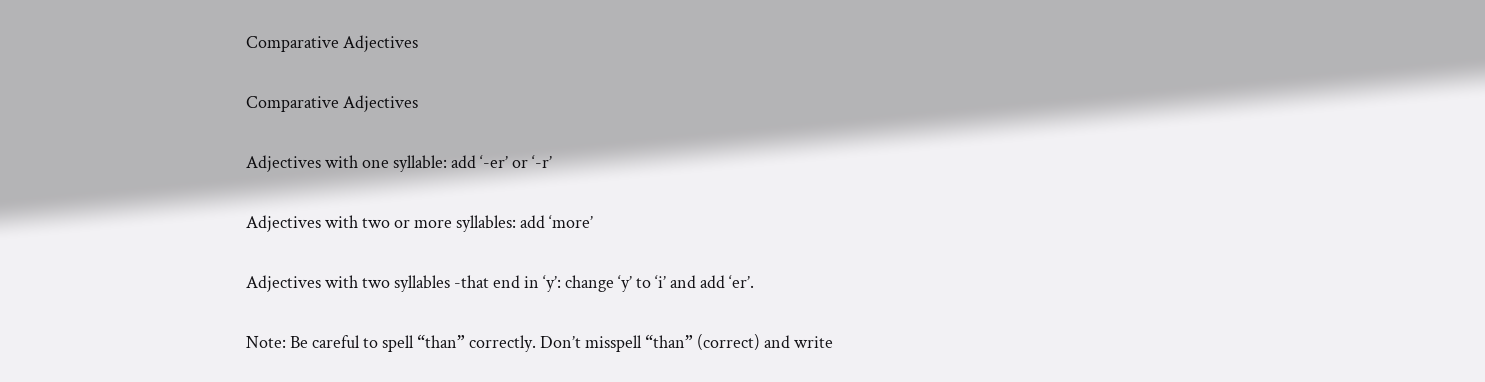Comparative Adjectives

Comparative Adjectives

Adjectives with one syllable: add ‘-er’ or ‘-r’

Adjectives with two or more syllables: add ‘more’

Adjectives with two syllables -that end in ‘y’: change ‘y’ to ‘i’ and add ‘er’.

Note: Be careful to spell “than” correctly. Don’t misspell “than” (correct) and write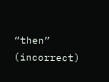“then” (incorrect)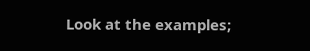Look at the examples;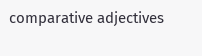comparative adjectives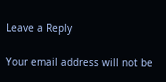Leave a Reply

Your email address will not be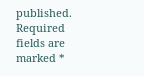published. Required fields are marked *